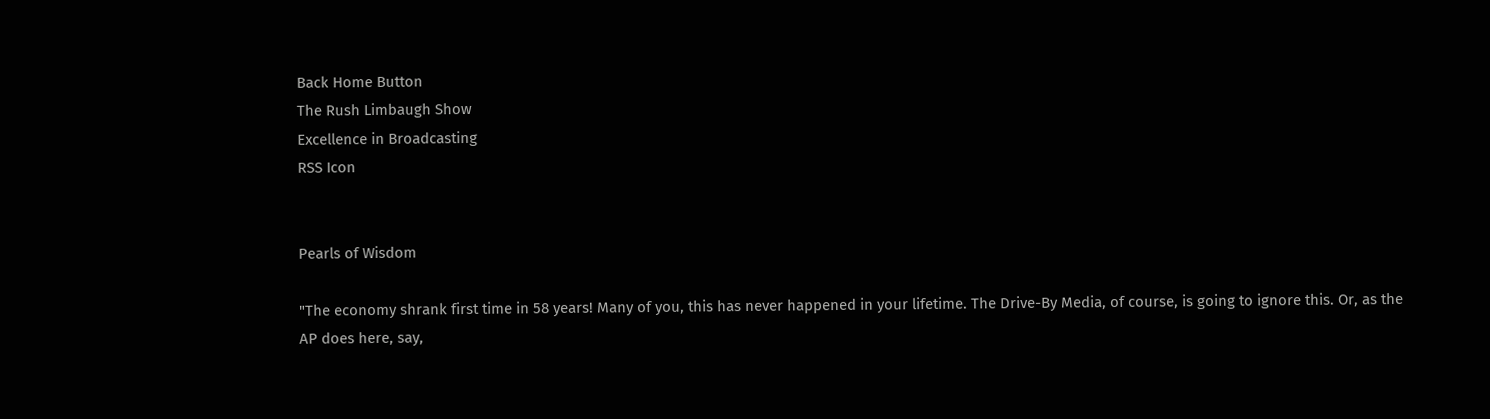Back Home Button
The Rush Limbaugh Show
Excellence in Broadcasting
RSS Icon


Pearls of Wisdom

"The economy shrank first time in 58 years! Many of you, this has never happened in your lifetime. The Drive-By Media, of course, is going to ignore this. Or, as the AP does here, say,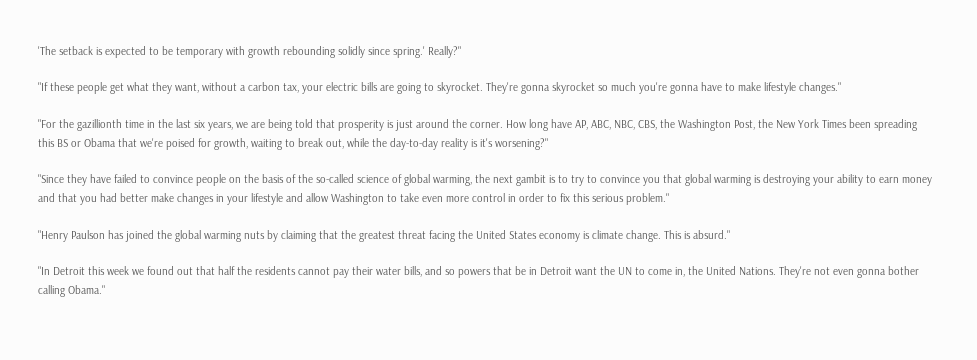'The setback is expected to be temporary with growth rebounding solidly since spring.' Really?"

"If these people get what they want, without a carbon tax, your electric bills are going to skyrocket. They're gonna skyrocket so much you're gonna have to make lifestyle changes."

"For the gazillionth time in the last six years, we are being told that prosperity is just around the corner. How long have AP, ABC, NBC, CBS, the Washington Post, the New York Times been spreading this BS or Obama that we're poised for growth, waiting to break out, while the day-to-day reality is it's worsening?"

"Since they have failed to convince people on the basis of the so-called science of global warming, the next gambit is to try to convince you that global warming is destroying your ability to earn money and that you had better make changes in your lifestyle and allow Washington to take even more control in order to fix this serious problem."

"Henry Paulson has joined the global warming nuts by claiming that the greatest threat facing the United States economy is climate change. This is absurd."

"In Detroit this week we found out that half the residents cannot pay their water bills, and so powers that be in Detroit want the UN to come in, the United Nations. They're not even gonna bother calling Obama."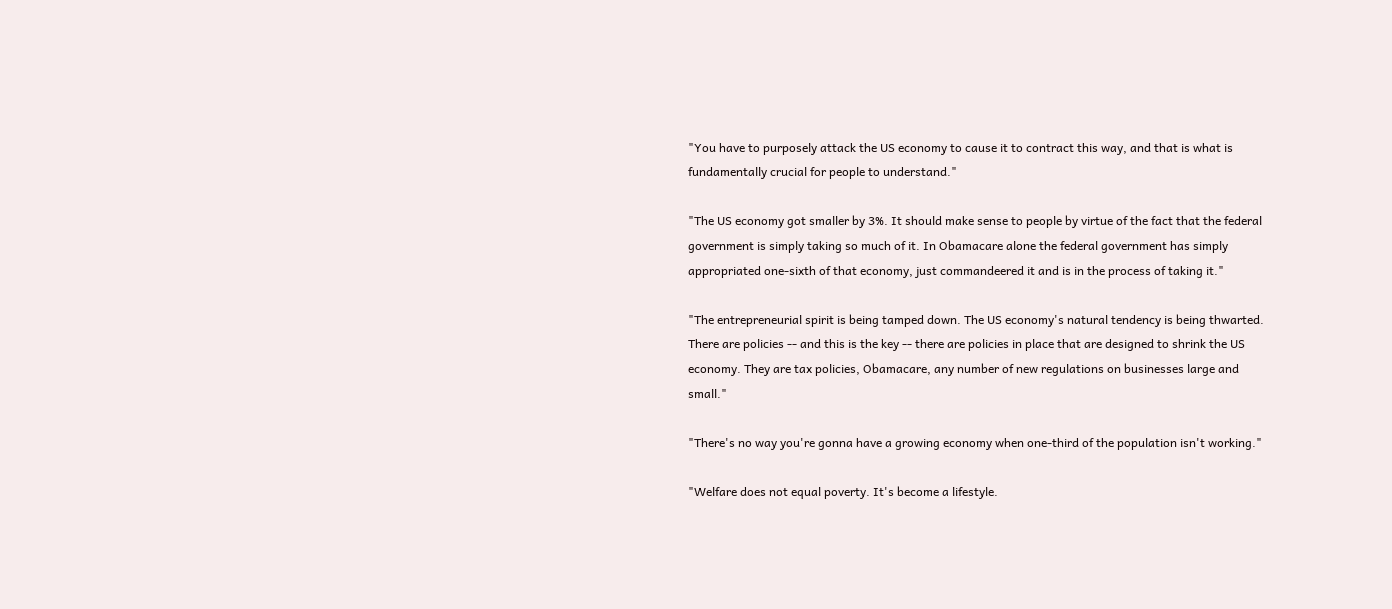"You have to purposely attack the US economy to cause it to contract this way, and that is what is fundamentally crucial for people to understand."

"The US economy got smaller by 3%. It should make sense to people by virtue of the fact that the federal government is simply taking so much of it. In Obamacare alone the federal government has simply appropriated one-sixth of that economy, just commandeered it and is in the process of taking it."

"The entrepreneurial spirit is being tamped down. The US economy's natural tendency is being thwarted. There are policies -- and this is the key -- there are policies in place that are designed to shrink the US economy. They are tax policies, Obamacare, any number of new regulations on businesses large and small."

"There's no way you're gonna have a growing economy when one-third of the population isn't working."

"Welfare does not equal poverty. It's become a lifestyle.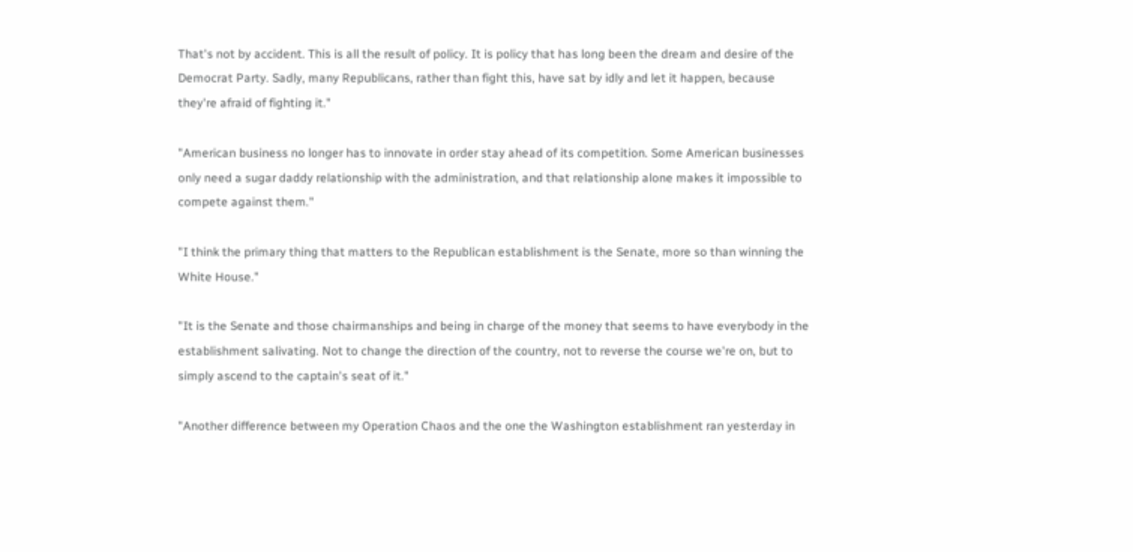That's not by accident. This is all the result of policy. It is policy that has long been the dream and desire of the Democrat Party. Sadly, many Republicans, rather than fight this, have sat by idly and let it happen, because they're afraid of fighting it."

"American business no longer has to innovate in order stay ahead of its competition. Some American businesses only need a sugar daddy relationship with the administration, and that relationship alone makes it impossible to compete against them."

"I think the primary thing that matters to the Republican establishment is the Senate, more so than winning the White House."

"It is the Senate and those chairmanships and being in charge of the money that seems to have everybody in the establishment salivating. Not to change the direction of the country, not to reverse the course we're on, but to simply ascend to the captain's seat of it."

"Another difference between my Operation Chaos and the one the Washington establishment ran yesterday in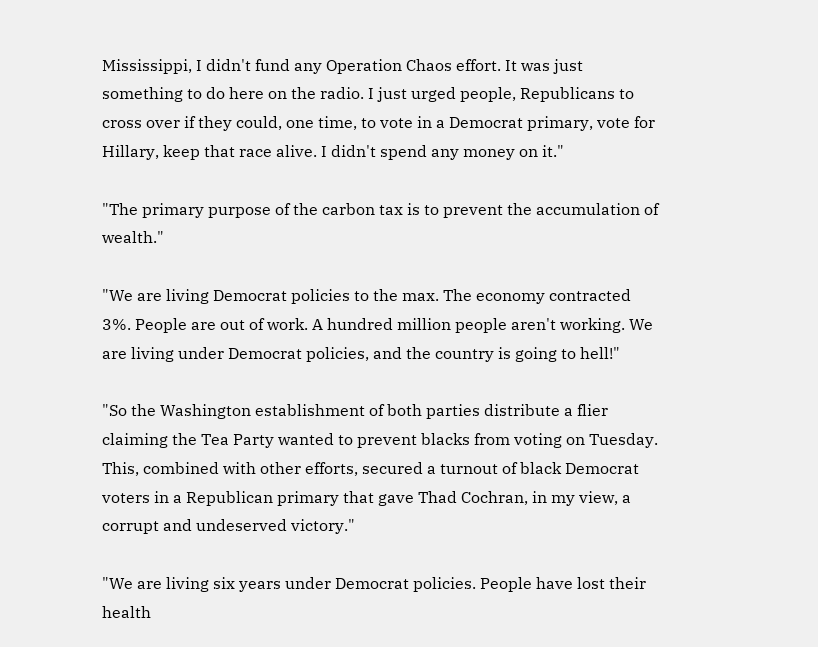Mississippi, I didn't fund any Operation Chaos effort. It was just something to do here on the radio. I just urged people, Republicans to cross over if they could, one time, to vote in a Democrat primary, vote for Hillary, keep that race alive. I didn't spend any money on it."

"The primary purpose of the carbon tax is to prevent the accumulation of wealth."

"We are living Democrat policies to the max. The economy contracted 3%. People are out of work. A hundred million people aren't working. We are living under Democrat policies, and the country is going to hell!"

"So the Washington establishment of both parties distribute a flier claiming the Tea Party wanted to prevent blacks from voting on Tuesday. This, combined with other efforts, secured a turnout of black Democrat voters in a Republican primary that gave Thad Cochran, in my view, a corrupt and undeserved victory."

"We are living six years under Democrat policies. People have lost their health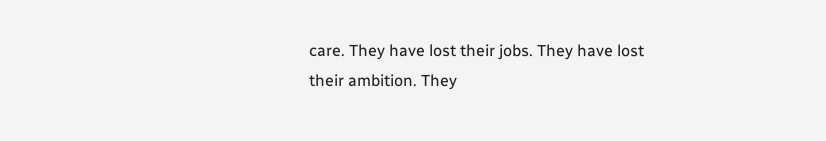care. They have lost their jobs. They have lost their ambition. They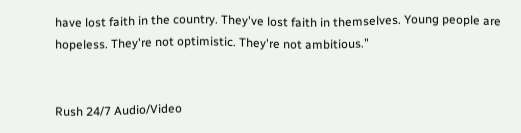have lost faith in the country. They've lost faith in themselves. Young people are hopeless. They're not optimistic. They're not ambitious."


Rush 24/7 Audio/Video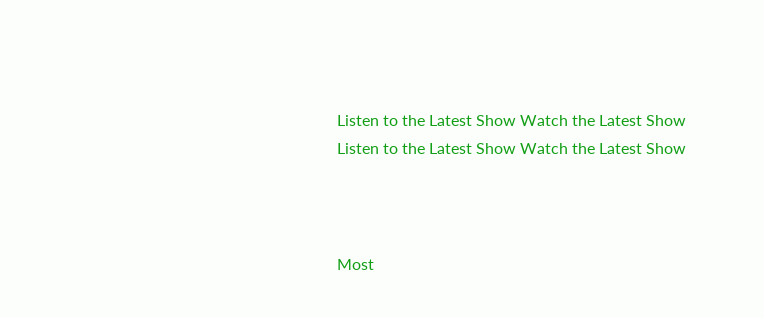Listen to the Latest Show Watch the Latest Show
Listen to the Latest Show Watch the Latest Show



Most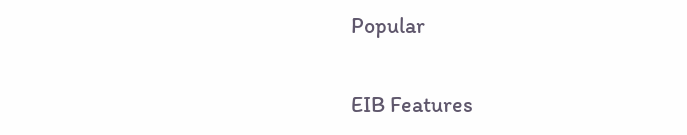Popular

EIB Features